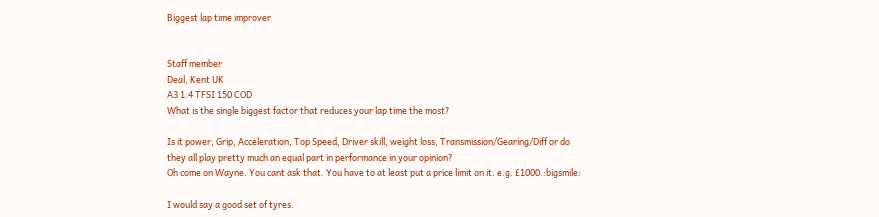Biggest lap time improver


Staff member
Deal, Kent UK
A3 1.4 TFSI 150 COD
What is the single biggest factor that reduces your lap time the most?

Is it power, Grip, Acceleration, Top Speed, Driver skill, weight loss, Transmission/Gearing/Diff or do they all play pretty much an equal part in performance in your opinion?
Oh come on Wayne. You cant ask that. You have to at least put a price limit on it. e.g. £1000.:bigsmile:

I would say a good set of tyres.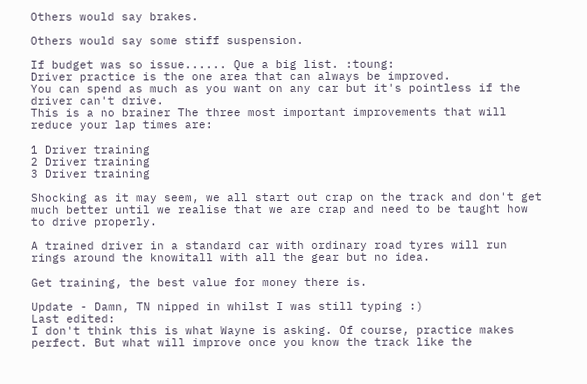Others would say brakes.

Others would say some stiff suspension.

If budget was so issue...... Que a big list. :toung:
Driver practice is the one area that can always be improved.
You can spend as much as you want on any car but it's pointless if the driver can't drive.
This is a no brainer The three most important improvements that will reduce your lap times are:

1 Driver training
2 Driver training
3 Driver training

Shocking as it may seem, we all start out crap on the track and don't get much better until we realise that we are crap and need to be taught how to drive properly.

A trained driver in a standard car with ordinary road tyres will run rings around the knowitall with all the gear but no idea.

Get training, the best value for money there is.

Update - Damn, TN nipped in whilst I was still typing :)
Last edited:
I don't think this is what Wayne is asking. Of course, practice makes perfect. But what will improve once you know the track like the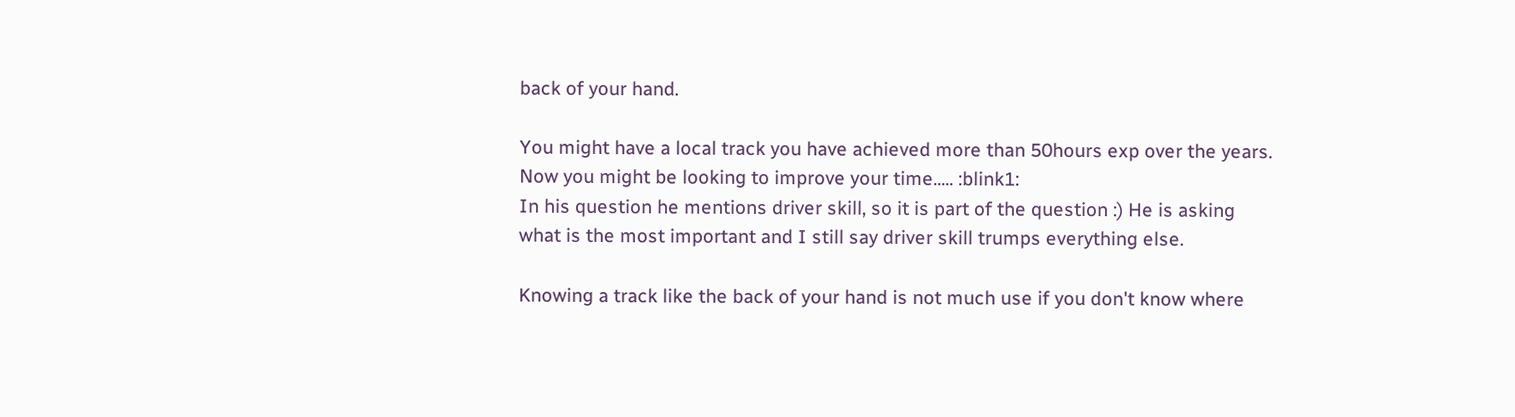back of your hand.

You might have a local track you have achieved more than 50hours exp over the years. Now you might be looking to improve your time..... :blink1:
In his question he mentions driver skill, so it is part of the question :) He is asking what is the most important and I still say driver skill trumps everything else.

Knowing a track like the back of your hand is not much use if you don't know where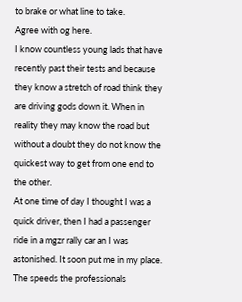to brake or what line to take.
Agree with og here.
I know countless young lads that have recently past their tests and because they know a stretch of road think they are driving gods down it. When in reality they may know the road but without a doubt they do not know the quickest way to get from one end to the other.
At one time of day I thought I was a quick driver, then I had a passenger ride in a mgzr rally car an I was astonished. It soon put me in my place. The speeds the professionals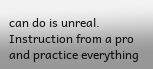can do is unreal.
Instruction from a pro and practice everything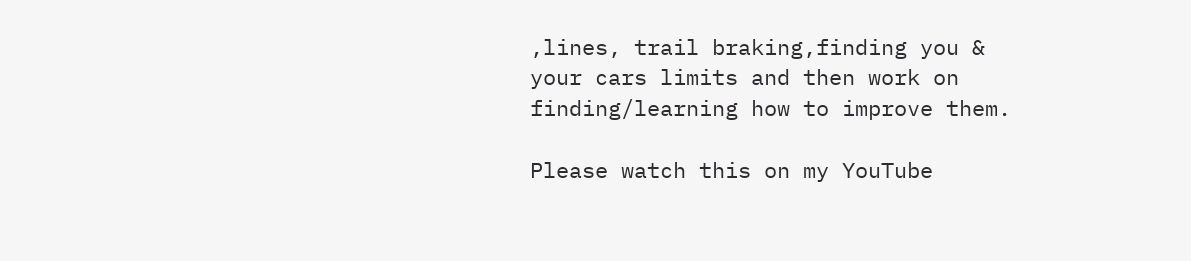,lines, trail braking,finding you & your cars limits and then work on finding/learning how to improve them.

Please watch this on my YouTube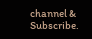channel & Subscribe.